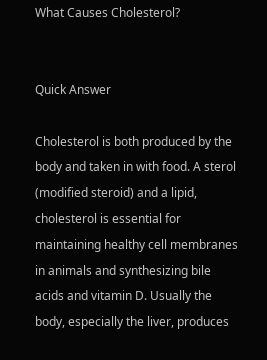What Causes Cholesterol?


Quick Answer

Cholesterol is both produced by the body and taken in with food. A sterol (modified steroid) and a lipid, cholesterol is essential for maintaining healthy cell membranes in animals and synthesizing bile acids and vitamin D. Usually the body, especially the liver, produces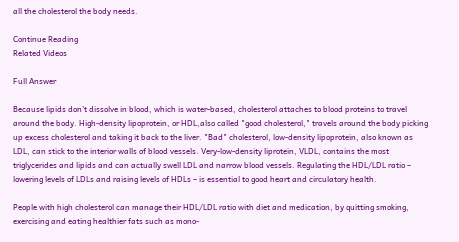all the cholesterol the body needs.

Continue Reading
Related Videos

Full Answer

Because lipids don’t dissolve in blood, which is water-based, cholesterol attaches to blood proteins to travel around the body. High-density lipoprotein, or HDL,also called "good cholesterol," travels around the body picking up excess cholesterol and taking it back to the liver. "Bad" cholesterol, low-density lipoprotein, also known as LDL, can stick to the interior walls of blood vessels. Very-low-density liprotein, VLDL, contains the most triglycerides and lipids and can actually swell LDL and narrow blood vessels. Regulating the HDL/LDL ratio – lowering levels of LDLs and raising levels of HDLs – is essential to good heart and circulatory health.

People with high cholesterol can manage their HDL/LDL ratio with diet and medication, by quitting smoking, exercising and eating healthier fats such as mono-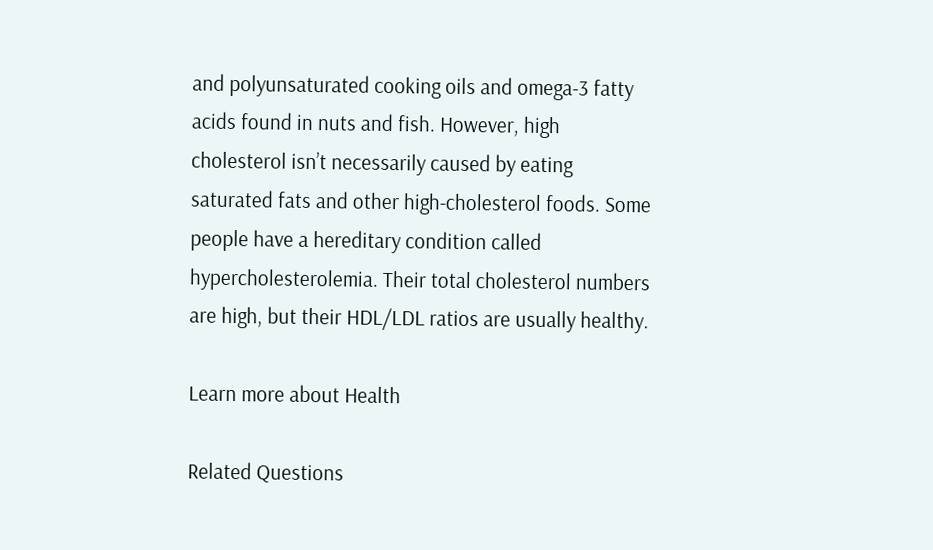and polyunsaturated cooking oils and omega-3 fatty acids found in nuts and fish. However, high cholesterol isn’t necessarily caused by eating saturated fats and other high-cholesterol foods. Some people have a hereditary condition called hypercholesterolemia. Their total cholesterol numbers are high, but their HDL/LDL ratios are usually healthy.

Learn more about Health

Related Questions